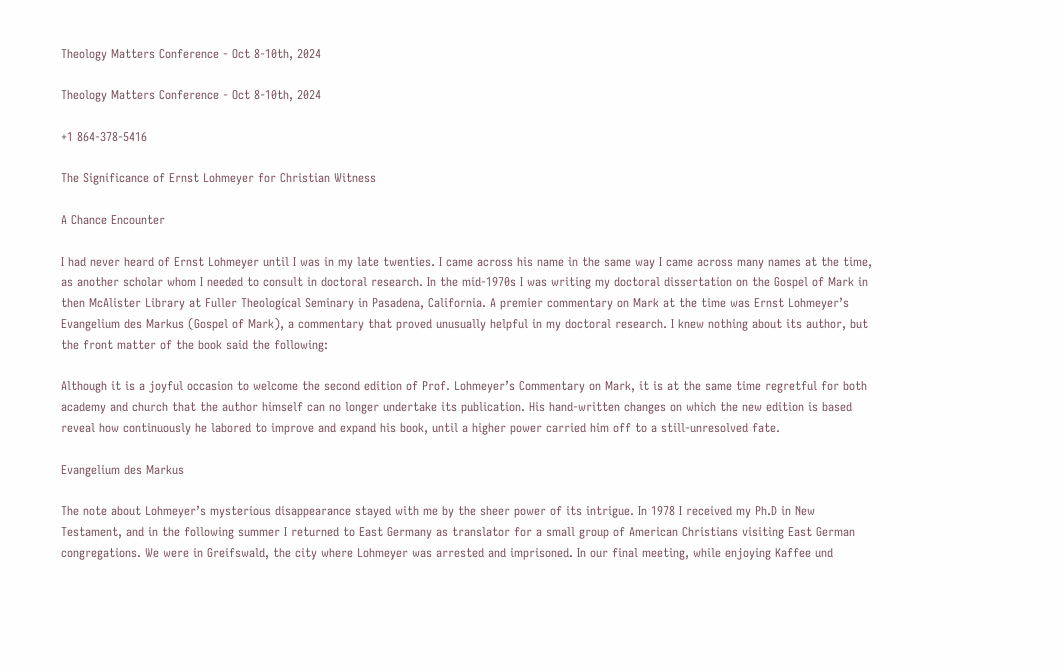Theology Matters Conference - Oct 8-10th, 2024

Theology Matters Conference - Oct 8-10th, 2024

+1 864-378-5416

The Significance of Ernst Lohmeyer for Christian Witness

A Chance Encounter

I had never heard of Ernst Lohmeyer until I was in my late twenties. I came across his name in the same way I came across many names at the time, as another scholar whom I needed to consult in doctoral research. In the mid-1970s I was writing my doctoral dissertation on the Gospel of Mark in then McAlister Library at Fuller Theological Seminary in Pasadena, California. A premier commentary on Mark at the time was Ernst Lohmeyer’s Evangelium des Markus (Gospel of Mark), a commentary that proved unusually helpful in my doctoral research. I knew nothing about its author, but the front matter of the book said the following:

Although it is a joyful occasion to welcome the second edition of Prof. Lohmeyer’s Commentary on Mark, it is at the same time regretful for both academy and church that the author himself can no longer undertake its publication. His hand-written changes on which the new edition is based reveal how continuously he labored to improve and expand his book, until a higher power carried him off to a still-unresolved fate.

Evangelium des Markus

The note about Lohmeyer’s mysterious disappearance stayed with me by the sheer power of its intrigue. In 1978 I received my Ph.D in New Testament, and in the following summer I returned to East Germany as translator for a small group of American Christians visiting East German congregations. We were in Greifswald, the city where Lohmeyer was arrested and imprisoned. In our final meeting, while enjoying Kaffee und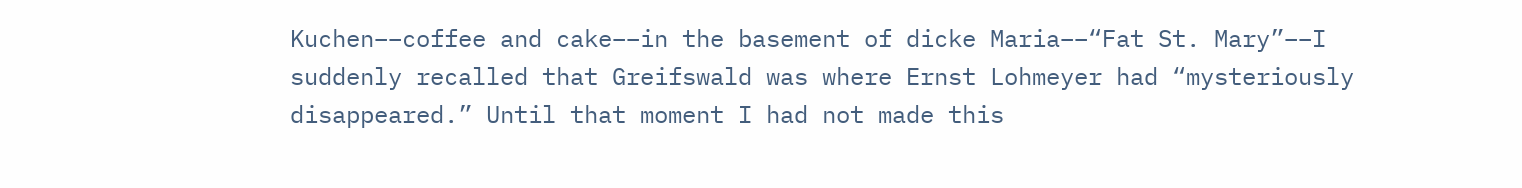Kuchen––coffee and cake––in the basement of dicke Maria––“Fat St. Mary”––I suddenly recalled that Greifswald was where Ernst Lohmeyer had “mysteriously disappeared.” Until that moment I had not made this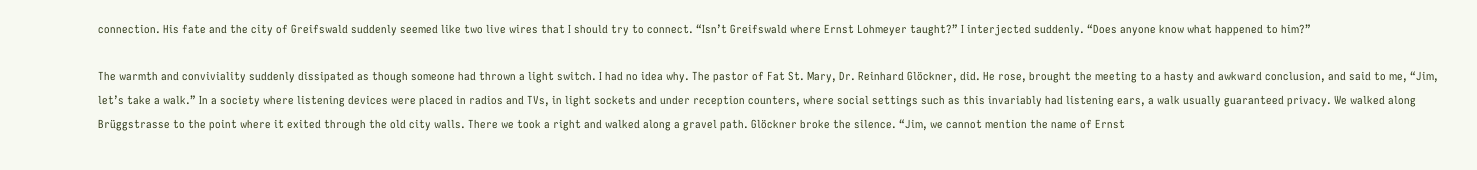connection. His fate and the city of Greifswald suddenly seemed like two live wires that I should try to connect. “Isn’t Greifswald where Ernst Lohmeyer taught?” I interjected suddenly. “Does anyone know what happened to him?”

The warmth and conviviality suddenly dissipated as though someone had thrown a light switch. I had no idea why. The pastor of Fat St. Mary, Dr. Reinhard Glöckner, did. He rose, brought the meeting to a hasty and awkward conclusion, and said to me, “Jim, let’s take a walk.” In a society where listening devices were placed in radios and TVs, in light sockets and under reception counters, where social settings such as this invariably had listening ears, a walk usually guaranteed privacy. We walked along Brüggstrasse to the point where it exited through the old city walls. There we took a right and walked along a gravel path. Glöckner broke the silence. “Jim, we cannot mention the name of Ernst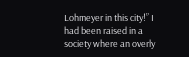Lohmeyer in this city!” I had been raised in a society where an overly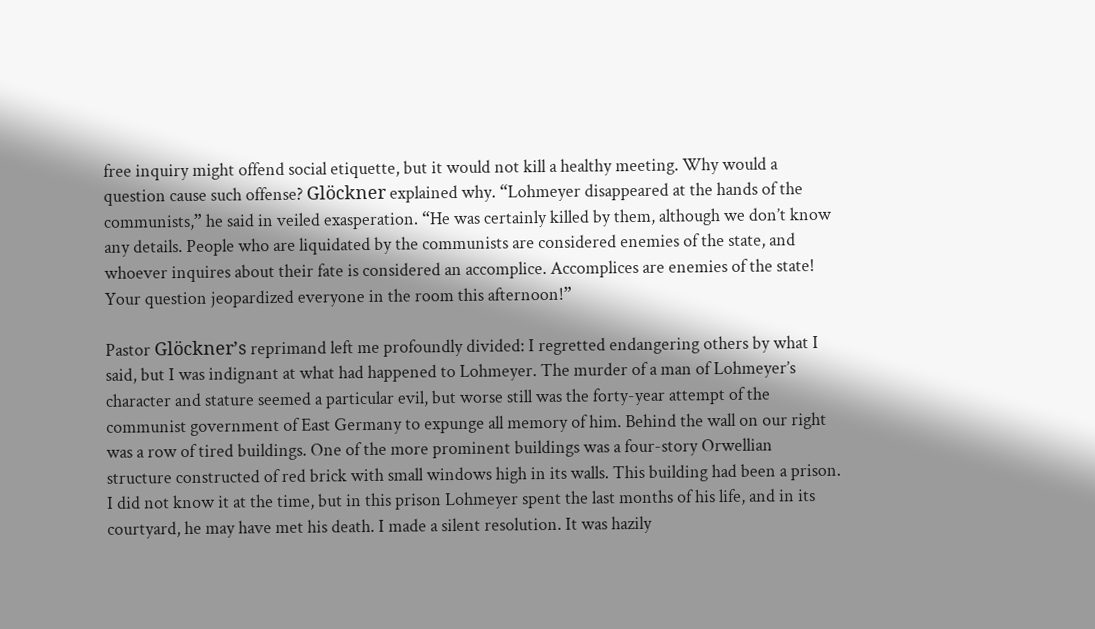free inquiry might offend social etiquette, but it would not kill a healthy meeting. Why would a question cause such offense? Glöckner explained why. “Lohmeyer disappeared at the hands of the communists,” he said in veiled exasperation. “He was certainly killed by them, although we don’t know any details. People who are liquidated by the communists are considered enemies of the state, and whoever inquires about their fate is considered an accomplice. Accomplices are enemies of the state! Your question jeopardized everyone in the room this afternoon!”

Pastor Glöckner’s reprimand left me profoundly divided: I regretted endangering others by what I said, but I was indignant at what had happened to Lohmeyer. The murder of a man of Lohmeyer’s character and stature seemed a particular evil, but worse still was the forty-year attempt of the communist government of East Germany to expunge all memory of him. Behind the wall on our right was a row of tired buildings. One of the more prominent buildings was a four-story Orwellian structure constructed of red brick with small windows high in its walls. This building had been a prison. I did not know it at the time, but in this prison Lohmeyer spent the last months of his life, and in its courtyard, he may have met his death. I made a silent resolution. It was hazily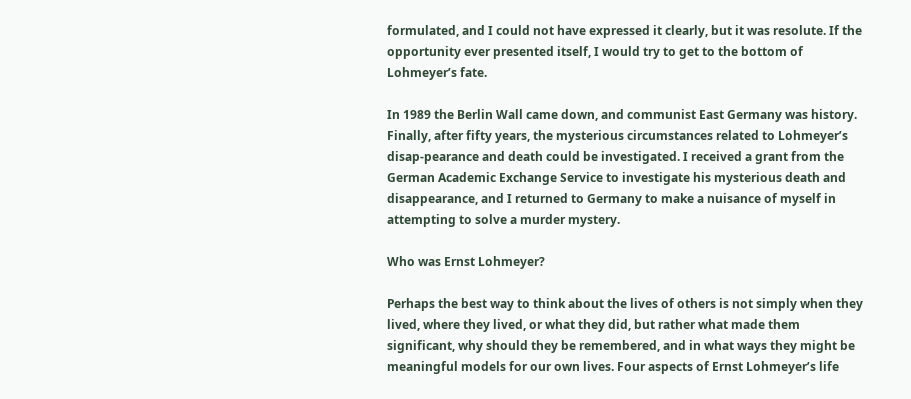formulated, and I could not have expressed it clearly, but it was resolute. If the opportunity ever presented itself, I would try to get to the bottom of Lohmeyer’s fate.

In 1989 the Berlin Wall came down, and communist East Germany was history. Finally, after fifty years, the mysterious circumstances related to Lohmeyer’s disap-pearance and death could be investigated. I received a grant from the German Academic Exchange Service to investigate his mysterious death and disappearance, and I returned to Germany to make a nuisance of myself in attempting to solve a murder mystery.

Who was Ernst Lohmeyer?

Perhaps the best way to think about the lives of others is not simply when they lived, where they lived, or what they did, but rather what made them significant, why should they be remembered, and in what ways they might be meaningful models for our own lives. Four aspects of Ernst Lohmeyer’s life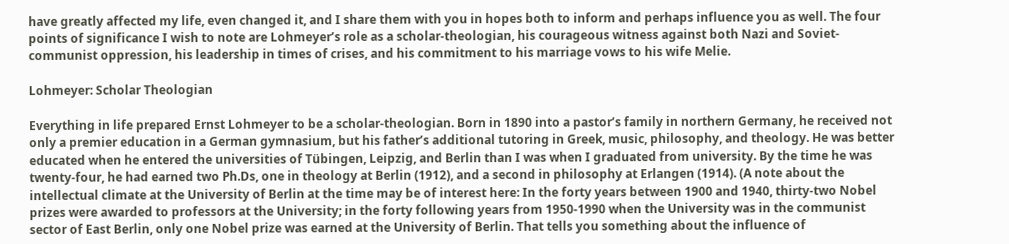have greatly affected my life, even changed it, and I share them with you in hopes both to inform and perhaps influence you as well. The four points of significance I wish to note are Lohmeyer’s role as a scholar-theologian, his courageous witness against both Nazi and Soviet-communist oppression, his leadership in times of crises, and his commitment to his marriage vows to his wife Melie.

Lohmeyer: Scholar Theologian

Everything in life prepared Ernst Lohmeyer to be a scholar-theologian. Born in 1890 into a pastor’s family in northern Germany, he received not only a premier education in a German gymnasium, but his father’s additional tutoring in Greek, music, philosophy, and theology. He was better educated when he entered the universities of Tübingen, Leipzig, and Berlin than I was when I graduated from university. By the time he was twenty-four, he had earned two Ph.Ds, one in theology at Berlin (1912), and a second in philosophy at Erlangen (1914). (A note about the intellectual climate at the University of Berlin at the time may be of interest here: In the forty years between 1900 and 1940, thirty-two Nobel prizes were awarded to professors at the University; in the forty following years from 1950-1990 when the University was in the communist sector of East Berlin, only one Nobel prize was earned at the University of Berlin. That tells you something about the influence of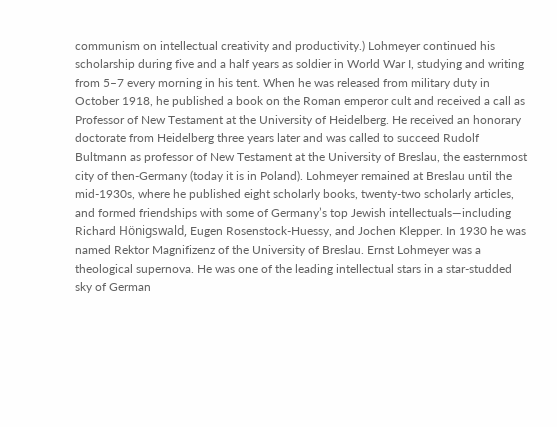communism on intellectual creativity and productivity.) Lohmeyer continued his scholarship during five and a half years as soldier in World War I, studying and writing from 5–7 every morning in his tent. When he was released from military duty in October 1918, he published a book on the Roman emperor cult and received a call as Professor of New Testament at the University of Heidelberg. He received an honorary doctorate from Heidelberg three years later and was called to succeed Rudolf Bultmann as professor of New Testament at the University of Breslau, the easternmost city of then-Germany (today it is in Poland). Lohmeyer remained at Breslau until the mid-1930s, where he published eight scholarly books, twenty-two scholarly articles, and formed friendships with some of Germany’s top Jewish intellectuals—including Richard Hönigswald, Eugen Rosenstock-Huessy, and Jochen Klepper. In 1930 he was named Rektor Magnifizenz of the University of Breslau. Ernst Lohmeyer was a theological supernova. He was one of the leading intellectual stars in a star-studded sky of German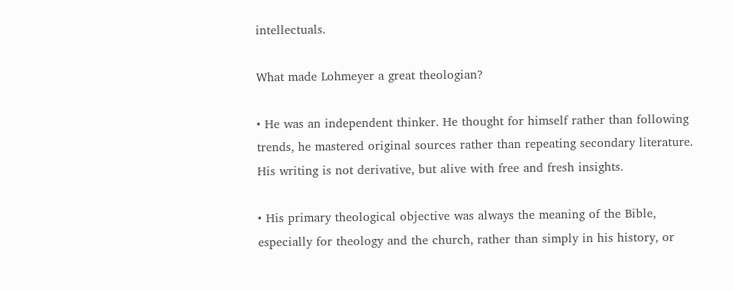intellectuals.

What made Lohmeyer a great theologian?

• He was an independent thinker. He thought for himself rather than following trends, he mastered original sources rather than repeating secondary literature. His writing is not derivative, but alive with free and fresh insights.

• His primary theological objective was always the meaning of the Bible, especially for theology and the church, rather than simply in his history, or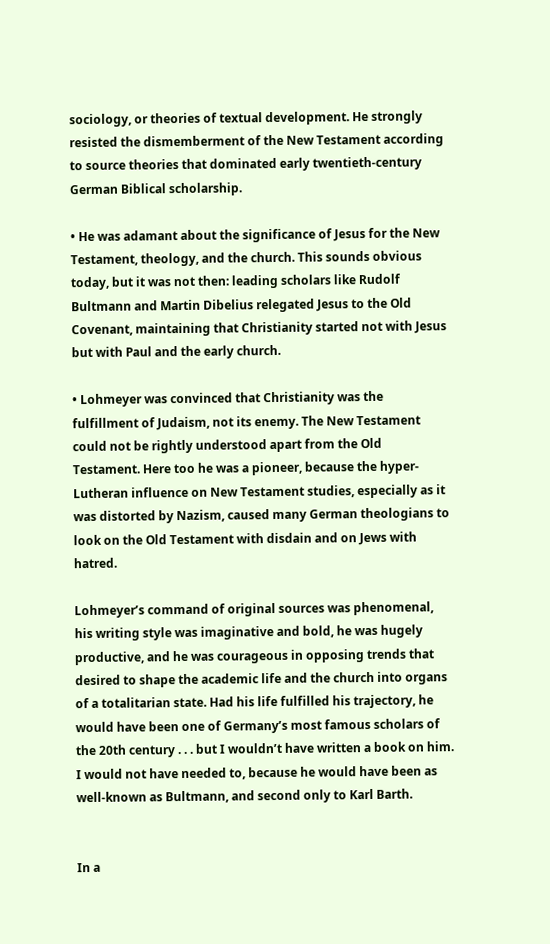sociology, or theories of textual development. He strongly resisted the dismemberment of the New Testament according to source theories that dominated early twentieth-century German Biblical scholarship.

• He was adamant about the significance of Jesus for the New Testament, theology, and the church. This sounds obvious today, but it was not then: leading scholars like Rudolf Bultmann and Martin Dibelius relegated Jesus to the Old Covenant, maintaining that Christianity started not with Jesus but with Paul and the early church.

• Lohmeyer was convinced that Christianity was the fulfillment of Judaism, not its enemy. The New Testament could not be rightly understood apart from the Old Testament. Here too he was a pioneer, because the hyper-Lutheran influence on New Testament studies, especially as it was distorted by Nazism, caused many German theologians to look on the Old Testament with disdain and on Jews with hatred.

Lohmeyer’s command of original sources was phenomenal, his writing style was imaginative and bold, he was hugely productive, and he was courageous in opposing trends that desired to shape the academic life and the church into organs of a totalitarian state. Had his life fulfilled his trajectory, he would have been one of Germany’s most famous scholars of the 20th century . . . but I wouldn’t have written a book on him. I would not have needed to, because he would have been as well-known as Bultmann, and second only to Karl Barth.


In a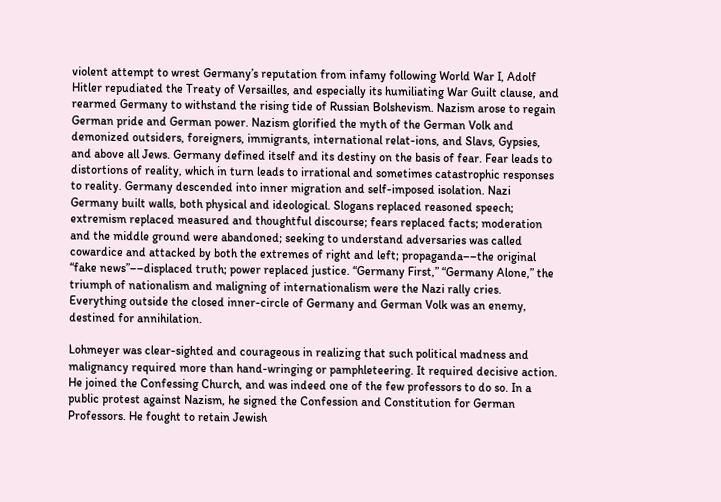violent attempt to wrest Germany’s reputation from infamy following World War I, Adolf Hitler repudiated the Treaty of Versailles, and especially its humiliating War Guilt clause, and rearmed Germany to withstand the rising tide of Russian Bolshevism. Nazism arose to regain German pride and German power. Nazism glorified the myth of the German Volk and demonized outsiders, foreigners, immigrants, international relat-ions, and Slavs, Gypsies, and above all Jews. Germany defined itself and its destiny on the basis of fear. Fear leads to distortions of reality, which in turn leads to irrational and sometimes catastrophic responses to reality. Germany descended into inner migration and self-imposed isolation. Nazi Germany built walls, both physical and ideological. Slogans replaced reasoned speech; extremism replaced measured and thoughtful discourse; fears replaced facts; moderation and the middle ground were abandoned; seeking to understand adversaries was called cowardice and attacked by both the extremes of right and left; propaganda––the original “fake news”––displaced truth; power replaced justice. “Germany First,” “Germany Alone,” the triumph of nationalism and maligning of internationalism were the Nazi rally cries. Everything outside the closed inner-circle of Germany and German Volk was an enemy, destined for annihilation.

Lohmeyer was clear-sighted and courageous in realizing that such political madness and malignancy required more than hand-wringing or pamphleteering. It required decisive action. He joined the Confessing Church, and was indeed one of the few professors to do so. In a public protest against Nazism, he signed the Confession and Constitution for German Professors. He fought to retain Jewish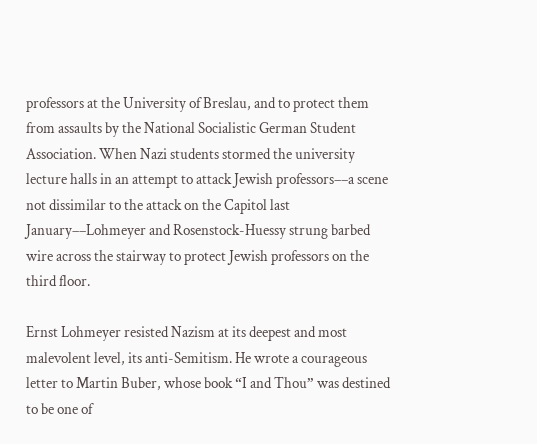professors at the University of Breslau, and to protect them from assaults by the National Socialistic German Student Association. When Nazi students stormed the university lecture halls in an attempt to attack Jewish professors––a scene not dissimilar to the attack on the Capitol last January––Lohmeyer and Rosenstock-Huessy strung barbed wire across the stairway to protect Jewish professors on the third floor.

Ernst Lohmeyer resisted Nazism at its deepest and most malevolent level, its anti-Semitism. He wrote a courageous letter to Martin Buber, whose book “I and Thou” was destined to be one of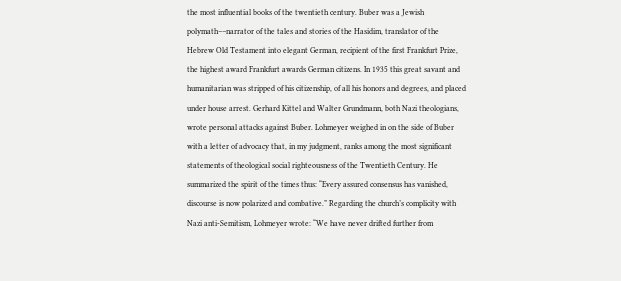the most influential books of the twentieth century. Buber was a Jewish polymath––narrator of the tales and stories of the Hasidim, translator of the Hebrew Old Testament into elegant German, recipient of the first Frankfurt Prize, the highest award Frankfurt awards German citizens. In 1935 this great savant and humanitarian was stripped of his citizenship, of all his honors and degrees, and placed under house arrest. Gerhard Kittel and Walter Grundmann, both Nazi theologians, wrote personal attacks against Buber. Lohmeyer weighed in on the side of Buber with a letter of advocacy that, in my judgment, ranks among the most significant statements of theological social righteousness of the Twentieth Century. He summarized the spirit of the times thus: “Every assured consensus has vanished, discourse is now polarized and combative.” Regarding the church’s complicity with Nazi anti-Semitism, Lohmeyer wrote: “We have never drifted further from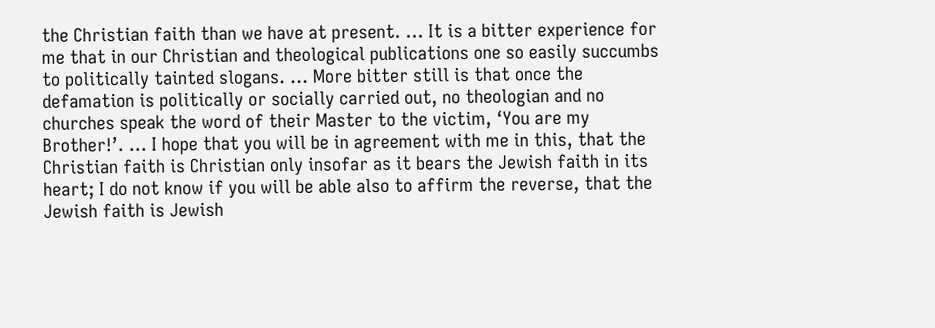the Christian faith than we have at present. … It is a bitter experience for me that in our Christian and theological publications one so easily succumbs to politically tainted slogans. … More bitter still is that once the defamation is politically or socially carried out, no theologian and no churches speak the word of their Master to the victim, ‘You are my Brother!’. … I hope that you will be in agreement with me in this, that the Christian faith is Christian only insofar as it bears the Jewish faith in its heart; I do not know if you will be able also to affirm the reverse, that the Jewish faith is Jewish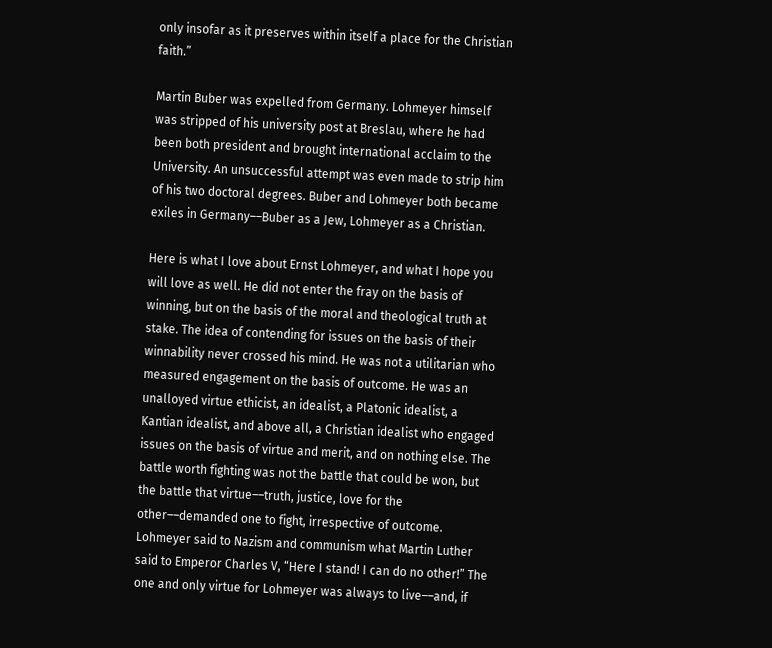only insofar as it preserves within itself a place for the Christian faith.”

Martin Buber was expelled from Germany. Lohmeyer himself was stripped of his university post at Breslau, where he had been both president and brought international acclaim to the University. An unsuccessful attempt was even made to strip him of his two doctoral degrees. Buber and Lohmeyer both became exiles in Germany––Buber as a Jew, Lohmeyer as a Christian.

Here is what I love about Ernst Lohmeyer, and what I hope you will love as well. He did not enter the fray on the basis of winning, but on the basis of the moral and theological truth at stake. The idea of contending for issues on the basis of their winnability never crossed his mind. He was not a utilitarian who measured engagement on the basis of outcome. He was an unalloyed virtue ethicist, an idealist, a Platonic idealist, a Kantian idealist, and above all, a Christian idealist who engaged issues on the basis of virtue and merit, and on nothing else. The battle worth fighting was not the battle that could be won, but the battle that virtue––truth, justice, love for the other––demanded one to fight, irrespective of outcome. Lohmeyer said to Nazism and communism what Martin Luther said to Emperor Charles V, “Here I stand! I can do no other!” The one and only virtue for Lohmeyer was always to live––and, if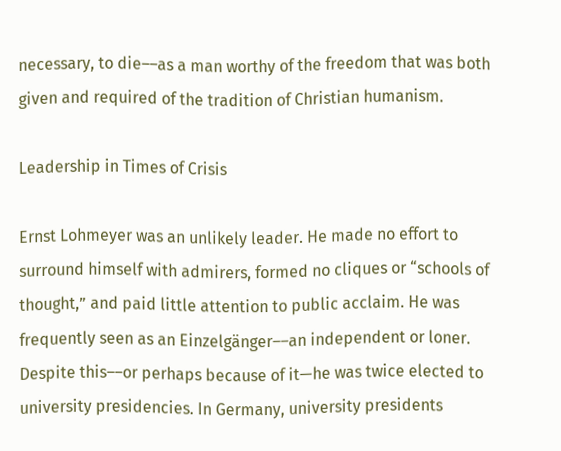necessary, to die––as a man worthy of the freedom that was both given and required of the tradition of Christian humanism.

Leadership in Times of Crisis

Ernst Lohmeyer was an unlikely leader. He made no effort to surround himself with admirers, formed no cliques or “schools of thought,” and paid little attention to public acclaim. He was frequently seen as an Einzelgänger––an independent or loner. Despite this––or perhaps because of it—he was twice elected to university presidencies. In Germany, university presidents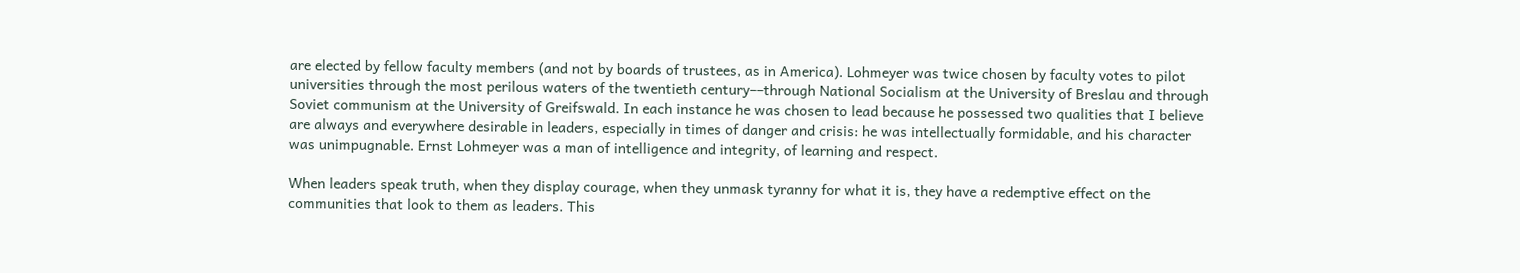are elected by fellow faculty members (and not by boards of trustees, as in America). Lohmeyer was twice chosen by faculty votes to pilot universities through the most perilous waters of the twentieth century––through National Socialism at the University of Breslau and through Soviet communism at the University of Greifswald. In each instance he was chosen to lead because he possessed two qualities that I believe are always and everywhere desirable in leaders, especially in times of danger and crisis: he was intellectually formidable, and his character was unimpugnable. Ernst Lohmeyer was a man of intelligence and integrity, of learning and respect.

When leaders speak truth, when they display courage, when they unmask tyranny for what it is, they have a redemptive effect on the communities that look to them as leaders. This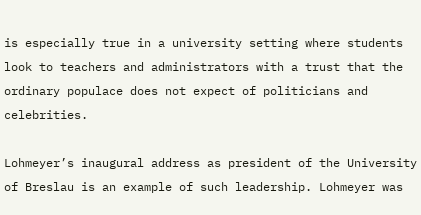is especially true in a university setting where students look to teachers and administrators with a trust that the ordinary populace does not expect of politicians and celebrities.

Lohmeyer’s inaugural address as president of the University of Breslau is an example of such leadership. Lohmeyer was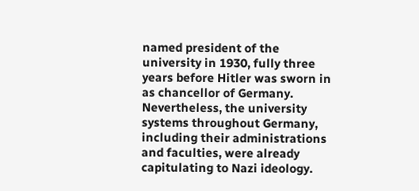named president of the university in 1930, fully three years before Hitler was sworn in as chancellor of Germany. Nevertheless, the university systems throughout Germany, including their administrations and faculties, were already capitulating to Nazi ideology.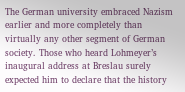The German university embraced Nazism earlier and more completely than virtually any other segment of German society. Those who heard Lohmeyer’s inaugural address at Breslau surely expected him to declare that the history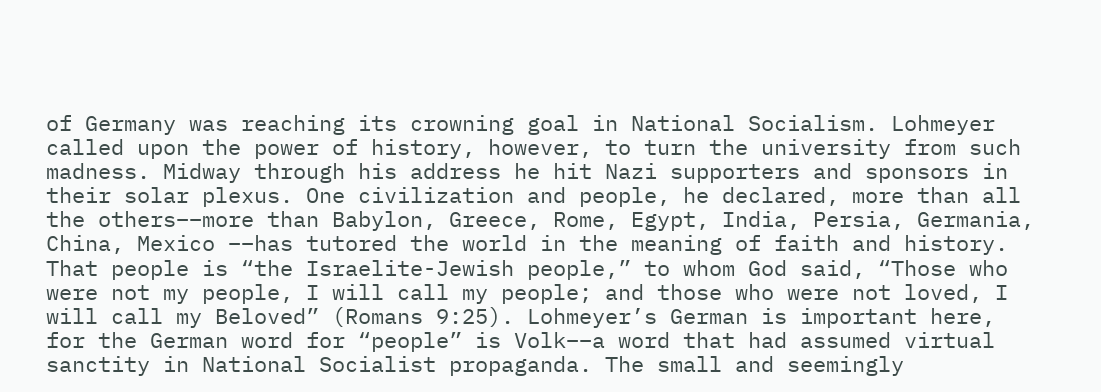of Germany was reaching its crowning goal in National Socialism. Lohmeyer called upon the power of history, however, to turn the university from such madness. Midway through his address he hit Nazi supporters and sponsors in their solar plexus. One civilization and people, he declared, more than all the others––more than Babylon, Greece, Rome, Egypt, India, Persia, Germania, China, Mexico ––has tutored the world in the meaning of faith and history. That people is “the Israelite-Jewish people,” to whom God said, “Those who were not my people, I will call my people; and those who were not loved, I will call my Beloved” (Romans 9:25). Lohmeyer’s German is important here, for the German word for “people” is Volk––a word that had assumed virtual sanctity in National Socialist propaganda. The small and seemingly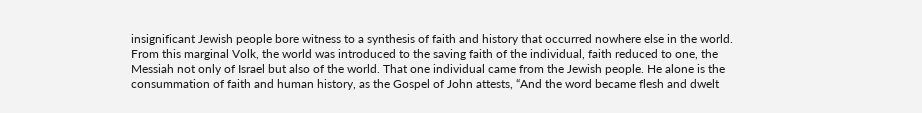insignificant Jewish people bore witness to a synthesis of faith and history that occurred nowhere else in the world. From this marginal Volk, the world was introduced to the saving faith of the individual, faith reduced to one, the Messiah not only of Israel but also of the world. That one individual came from the Jewish people. He alone is the consummation of faith and human history, as the Gospel of John attests, “And the word became flesh and dwelt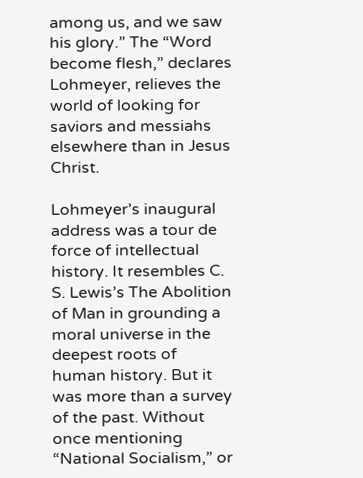among us, and we saw his glory.” The “Word become flesh,” declares Lohmeyer, relieves the world of looking for saviors and messiahs elsewhere than in Jesus Christ.

Lohmeyer’s inaugural address was a tour de force of intellectual history. It resembles C. S. Lewis’s The Abolition of Man in grounding a moral universe in the deepest roots of human history. But it was more than a survey of the past. Without once mentioning “National Socialism,” or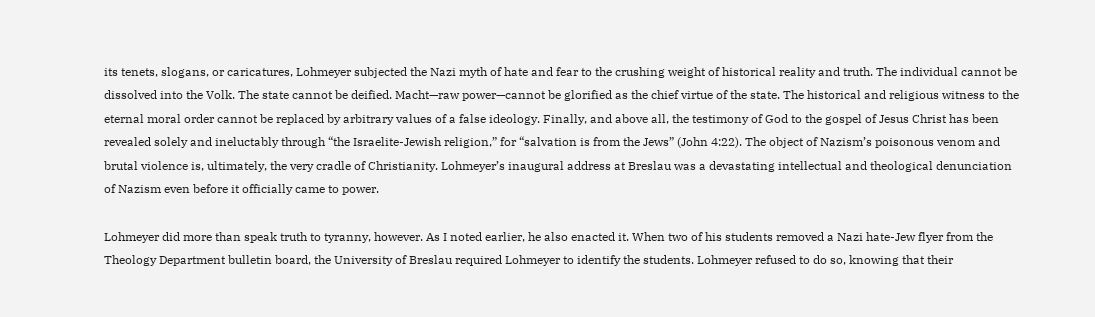its tenets, slogans, or caricatures, Lohmeyer subjected the Nazi myth of hate and fear to the crushing weight of historical reality and truth. The individual cannot be dissolved into the Volk. The state cannot be deified. Macht—raw power—cannot be glorified as the chief virtue of the state. The historical and religious witness to the eternal moral order cannot be replaced by arbitrary values of a false ideology. Finally, and above all, the testimony of God to the gospel of Jesus Christ has been revealed solely and ineluctably through “the Israelite-Jewish religion,” for “salvation is from the Jews” (John 4:22). The object of Nazism’s poisonous venom and brutal violence is, ultimately, the very cradle of Christianity. Lohmeyer’s inaugural address at Breslau was a devastating intellectual and theological denunciation of Nazism even before it officially came to power.

Lohmeyer did more than speak truth to tyranny, however. As I noted earlier, he also enacted it. When two of his students removed a Nazi hate-Jew flyer from the Theology Department bulletin board, the University of Breslau required Lohmeyer to identify the students. Lohmeyer refused to do so, knowing that their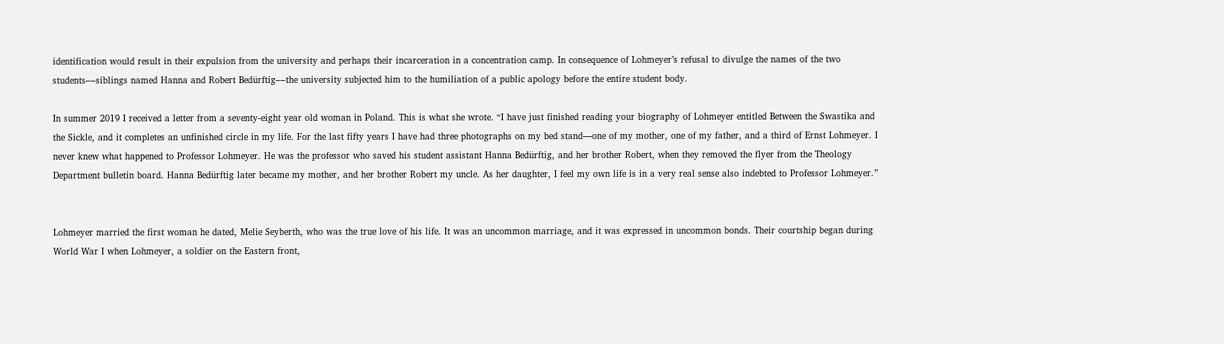identification would result in their expulsion from the university and perhaps their incarceration in a concentration camp. In consequence of Lohmeyer’s refusal to divulge the names of the two students––siblings named Hanna and Robert Bedürftig––the university subjected him to the humiliation of a public apology before the entire student body.

In summer 2019 I received a letter from a seventy-eight year old woman in Poland. This is what she wrote. “I have just finished reading your biography of Lohmeyer entitled Between the Swastika and the Sickle, and it completes an unfinished circle in my life. For the last fifty years I have had three photographs on my bed stand—one of my mother, one of my father, and a third of Ernst Lohmeyer. I never knew what happened to Professor Lohmeyer. He was the professor who saved his student assistant Hanna Bedürftig, and her brother Robert, when they removed the flyer from the Theology Department bulletin board. Hanna Bedürftig later became my mother, and her brother Robert my uncle. As her daughter, I feel my own life is in a very real sense also indebted to Professor Lohmeyer.”


Lohmeyer married the first woman he dated, Melie Seyberth, who was the true love of his life. It was an uncommon marriage, and it was expressed in uncommon bonds. Their courtship began during World War I when Lohmeyer, a soldier on the Eastern front,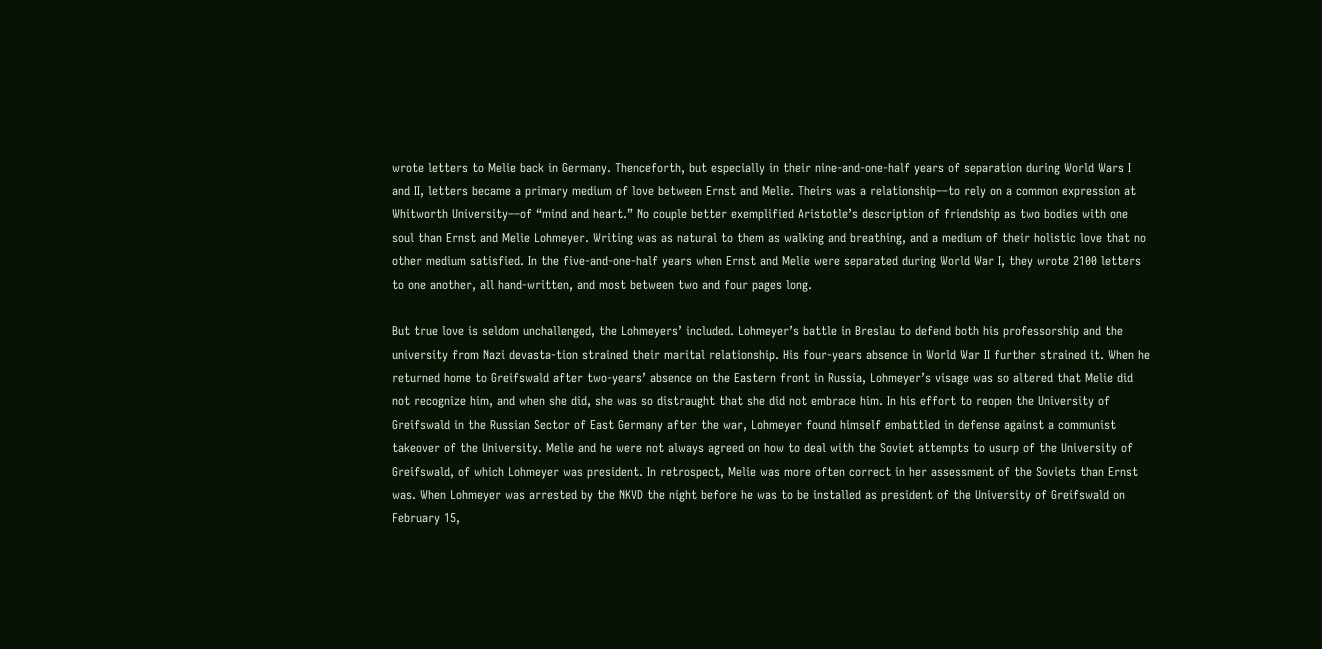wrote letters to Melie back in Germany. Thenceforth, but especially in their nine-and-one-half years of separation during World Wars I and II, letters became a primary medium of love between Ernst and Melie. Theirs was a relationship––to rely on a common expression at Whitworth University––of “mind and heart.” No couple better exemplified Aristotle’s description of friendship as two bodies with one soul than Ernst and Melie Lohmeyer. Writing was as natural to them as walking and breathing, and a medium of their holistic love that no other medium satisfied. In the five-and-one-half years when Ernst and Melie were separated during World War I, they wrote 2100 letters to one another, all hand-written, and most between two and four pages long.

But true love is seldom unchallenged, the Lohmeyers’ included. Lohmeyer’s battle in Breslau to defend both his professorship and the university from Nazi devasta-tion strained their marital relationship. His four-years absence in World War II further strained it. When he returned home to Greifswald after two-years’ absence on the Eastern front in Russia, Lohmeyer’s visage was so altered that Melie did not recognize him, and when she did, she was so distraught that she did not embrace him. In his effort to reopen the University of Greifswald in the Russian Sector of East Germany after the war, Lohmeyer found himself embattled in defense against a communist takeover of the University. Melie and he were not always agreed on how to deal with the Soviet attempts to usurp of the University of Greifswald, of which Lohmeyer was president. In retrospect, Melie was more often correct in her assessment of the Soviets than Ernst was. When Lohmeyer was arrested by the NKVD the night before he was to be installed as president of the University of Greifswald on February 15,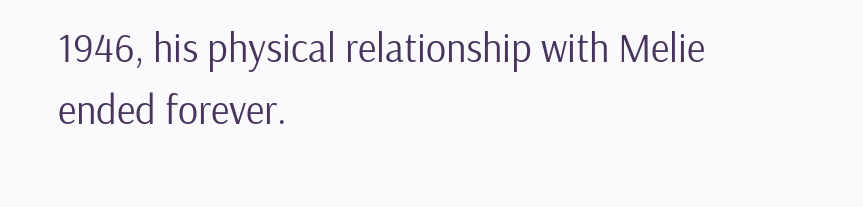1946, his physical relationship with Melie ended forever.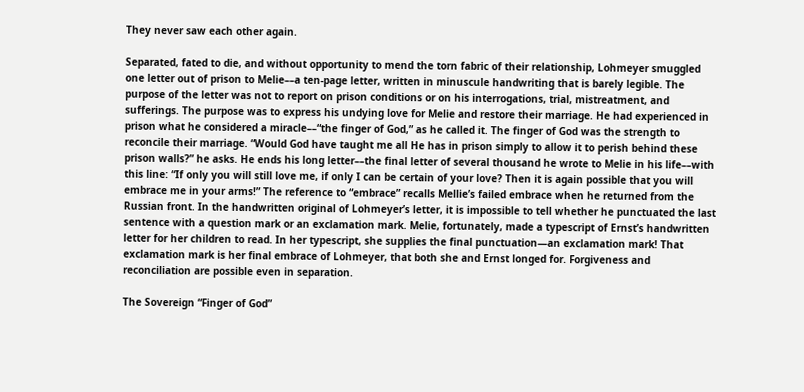They never saw each other again.

Separated, fated to die, and without opportunity to mend the torn fabric of their relationship, Lohmeyer smuggled one letter out of prison to Melie––a ten-page letter, written in minuscule handwriting that is barely legible. The purpose of the letter was not to report on prison conditions or on his interrogations, trial, mistreatment, and sufferings. The purpose was to express his undying love for Melie and restore their marriage. He had experienced in prison what he considered a miracle––“the finger of God,” as he called it. The finger of God was the strength to reconcile their marriage. “Would God have taught me all He has in prison simply to allow it to perish behind these prison walls?” he asks. He ends his long letter––the final letter of several thousand he wrote to Melie in his life––with this line: “If only you will still love me, if only I can be certain of your love? Then it is again possible that you will embrace me in your arms!” The reference to “embrace” recalls Mellie’s failed embrace when he returned from the Russian front. In the handwritten original of Lohmeyer’s letter, it is impossible to tell whether he punctuated the last sentence with a question mark or an exclamation mark. Melie, fortunately, made a typescript of Ernst’s handwritten letter for her children to read. In her typescript, she supplies the final punctuation—an exclamation mark! That exclamation mark is her final embrace of Lohmeyer, that both she and Ernst longed for. Forgiveness and reconciliation are possible even in separation.

The Sovereign “Finger of God”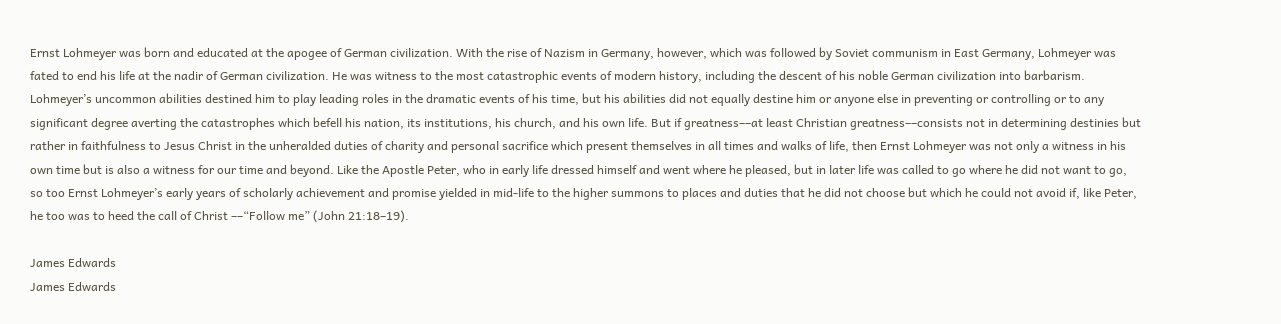Ernst Lohmeyer was born and educated at the apogee of German civilization. With the rise of Nazism in Germany, however, which was followed by Soviet communism in East Germany, Lohmeyer was fated to end his life at the nadir of German civilization. He was witness to the most catastrophic events of modern history, including the descent of his noble German civilization into barbarism. Lohmeyer’s uncommon abilities destined him to play leading roles in the dramatic events of his time, but his abilities did not equally destine him or anyone else in preventing or controlling or to any significant degree averting the catastrophes which befell his nation, its institutions, his church, and his own life. But if greatness––at least Christian greatness––consists not in determining destinies but rather in faithfulness to Jesus Christ in the unheralded duties of charity and personal sacrifice which present themselves in all times and walks of life, then Ernst Lohmeyer was not only a witness in his own time but is also a witness for our time and beyond. Like the Apostle Peter, who in early life dressed himself and went where he pleased, but in later life was called to go where he did not want to go, so too Ernst Lohmeyer’s early years of scholarly achievement and promise yielded in mid-life to the higher summons to places and duties that he did not choose but which he could not avoid if, like Peter, he too was to heed the call of Christ ––“Follow me” (John 21:18–19).

James Edwards
James Edwards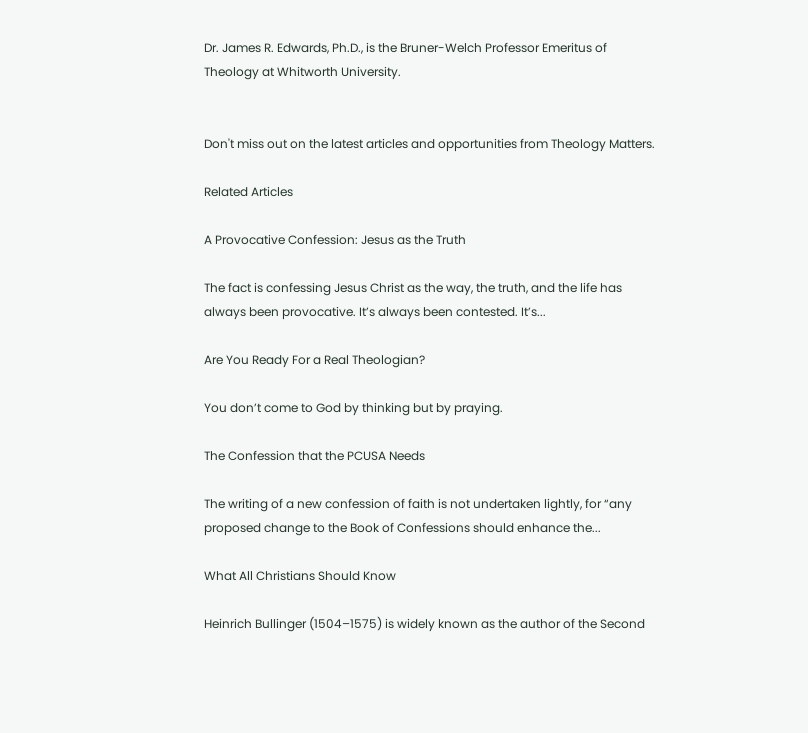Dr. James R. Edwards, Ph.D., is the Bruner-Welch Professor Emeritus of Theology at Whitworth University.


Don't miss out on the latest articles and opportunities from Theology Matters.

Related Articles

A Provocative Confession: Jesus as the Truth

The fact is confessing Jesus Christ as the way, the truth, and the life has always been provocative. It’s always been contested. It’s...

Are You Ready For a Real Theologian?

You don’t come to God by thinking but by praying.

The Confession that the PCUSA Needs

The writing of a new confession of faith is not undertaken lightly, for “any proposed change to the Book of Confessions should enhance the...

What All Christians Should Know

Heinrich Bullinger (1504–1575) is widely known as the author of the Second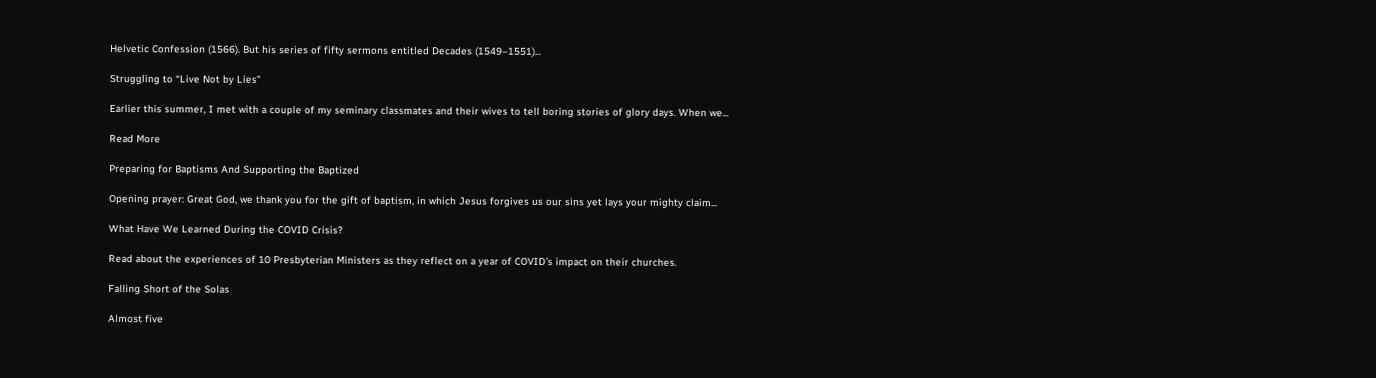Helvetic Confession (1566). But his series of fifty sermons entitled Decades (1549–1551)...

Struggling to “Live Not by Lies”

Earlier this summer, I met with a couple of my seminary classmates and their wives to tell boring stories of glory days. When we...

Read More

Preparing for Baptisms And Supporting the Baptized

Opening prayer: Great God, we thank you for the gift of baptism, in which Jesus forgives us our sins yet lays your mighty claim...

What Have We Learned During the COVID Crisis?

Read about the experiences of 10 Presbyterian Ministers as they reflect on a year of COVID's impact on their churches.

Falling Short of the Solas

Almost five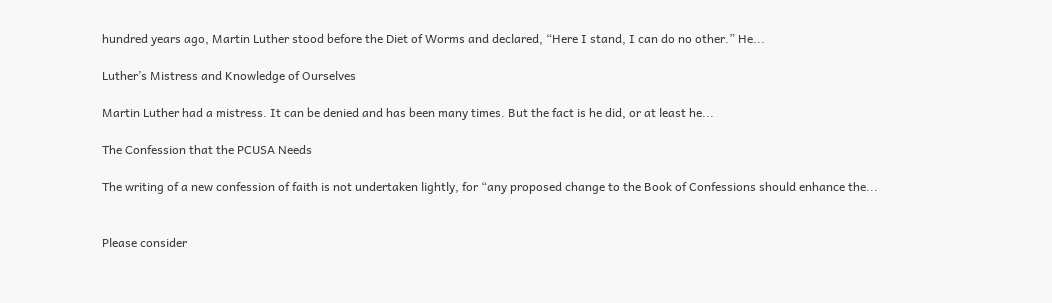hundred years ago, Martin Luther stood before the Diet of Worms and declared, “Here I stand, I can do no other.” He...

Luther’s Mistress and Knowledge of Ourselves

Martin Luther had a mistress. It can be denied and has been many times. But the fact is he did, or at least he...

The Confession that the PCUSA Needs

The writing of a new confession of faith is not undertaken lightly, for “any proposed change to the Book of Confessions should enhance the...


Please consider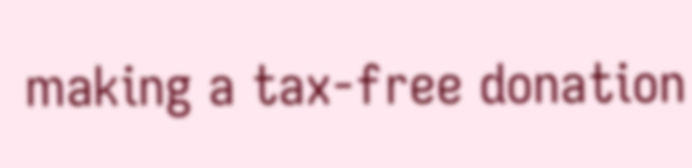making a tax-free donation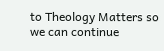to Theology Matters so we can continue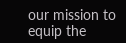our mission to equip the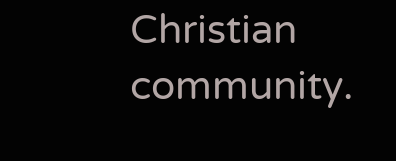Christian community.